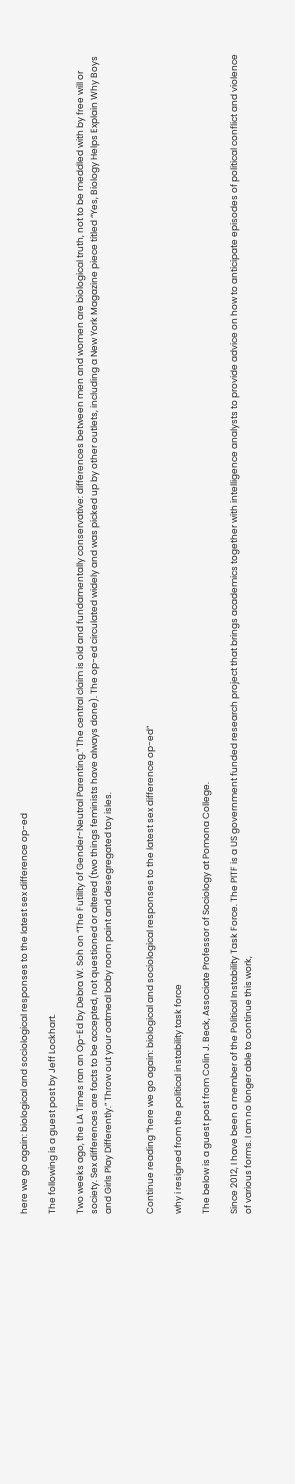here we go again: biological and sociological responses to the latest sex difference op-ed

The following is a guest post by Jeff Lockhart.

Two weeks ago, the LA Times ran an Op-Ed by Debra W. Soh on “The Futility of Gender-Neutral Parenting.” The central claim is old and fundamentally conservative: differences between men and women are biological truth, not to be meddled with by free will or society. Sex differences are facts to be accepted, not questioned or altered (two things feminists have always done). The op-ed circulated widely and was picked up by other outlets, including a New York Magazine piece titled “Yes, Biology Helps Explain Why Boys and Girls Play Differently.” Throw out your oatmeal baby room paint and desegregated toy isles.


Continue reading “here we go again: biological and sociological responses to the latest sex difference op-ed”

why i resigned from the political instability task force

The below is a guest post from Colin J. Beck, Associate Professor of Sociology at Pomona College.

Since 2012, I have been a member of the Political Instability Task Force. The PITF is a US government funded research project that brings academics together with intelligence analysts to provide advice on how to anticipate episodes of political conflict and violence of various forms. I am no longer able to continue this work,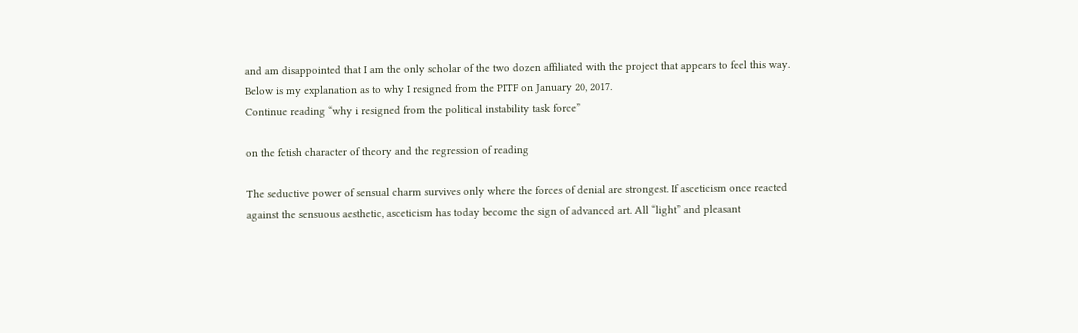and am disappointed that I am the only scholar of the two dozen affiliated with the project that appears to feel this way. Below is my explanation as to why I resigned from the PITF on January 20, 2017.
Continue reading “why i resigned from the political instability task force”

on the fetish character of theory and the regression of reading

The seductive power of sensual charm survives only where the forces of denial are strongest. If asceticism once reacted against the sensuous aesthetic, asceticism has today become the sign of advanced art. All “light” and pleasant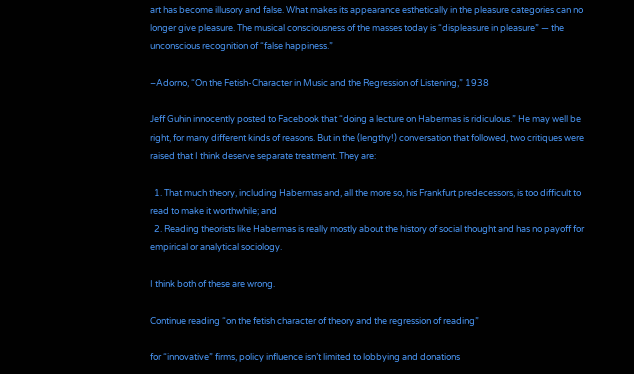art has become illusory and false. What makes its appearance esthetically in the pleasure categories can no longer give pleasure. The musical consciousness of the masses today is “displeasure in pleasure” — the unconscious recognition of “false happiness.”

–Adorno, “On the Fetish-Character in Music and the Regression of Listening,” 1938

Jeff Guhin innocently posted to Facebook that “doing a lecture on Habermas is ridiculous.” He may well be right, for many different kinds of reasons. But in the (lengthy!) conversation that followed, two critiques were raised that I think deserve separate treatment. They are:

  1. That much theory, including Habermas and, all the more so, his Frankfurt predecessors, is too difficult to read to make it worthwhile; and
  2. Reading theorists like Habermas is really mostly about the history of social thought and has no payoff for empirical or analytical sociology.

I think both of these are wrong.

Continue reading “on the fetish character of theory and the regression of reading”

for “innovative” firms, policy influence isn’t limited to lobbying and donations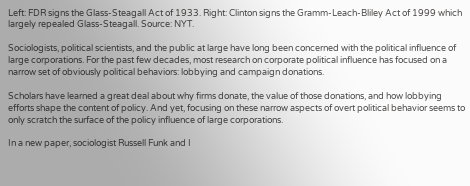Left: FDR signs the Glass-Steagall Act of 1933. Right: Clinton signs the Gramm-Leach-Bliley Act of 1999 which largely repealed Glass-Steagall. Source: NYT.

Sociologists, political scientists, and the public at large have long been concerned with the political influence of large corporations. For the past few decades, most research on corporate political influence has focused on a narrow set of obviously political behaviors: lobbying and campaign donations.

Scholars have learned a great deal about why firms donate, the value of those donations, and how lobbying efforts shape the content of policy. And yet, focusing on these narrow aspects of overt political behavior seems to only scratch the surface of the policy influence of large corporations.

In a new paper, sociologist Russell Funk and I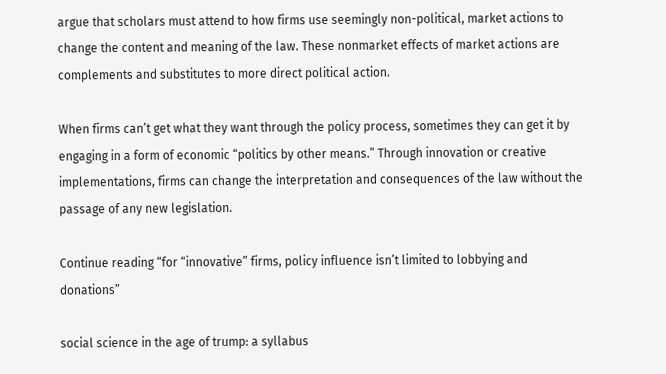argue that scholars must attend to how firms use seemingly non-political, market actions to change the content and meaning of the law. These nonmarket effects of market actions are complements and substitutes to more direct political action.

When firms can’t get what they want through the policy process, sometimes they can get it by engaging in a form of economic “politics by other means.” Through innovation or creative implementations, firms can change the interpretation and consequences of the law without the passage of any new legislation.

Continue reading “for “innovative” firms, policy influence isn’t limited to lobbying and donations”

social science in the age of trump: a syllabus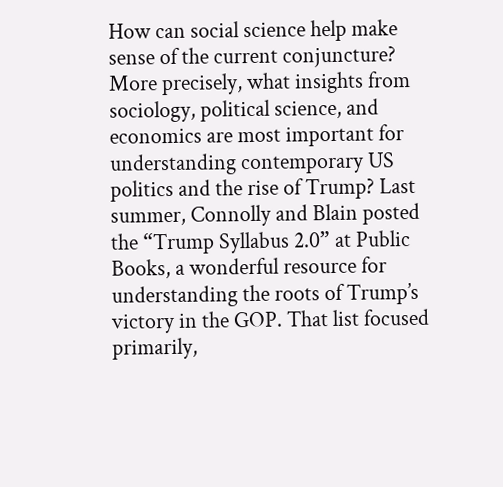How can social science help make sense of the current conjuncture? More precisely, what insights from sociology, political science, and economics are most important for understanding contemporary US politics and the rise of Trump? Last summer, Connolly and Blain posted the “Trump Syllabus 2.0” at Public Books, a wonderful resource for understanding the roots of Trump’s victory in the GOP. That list focused primarily,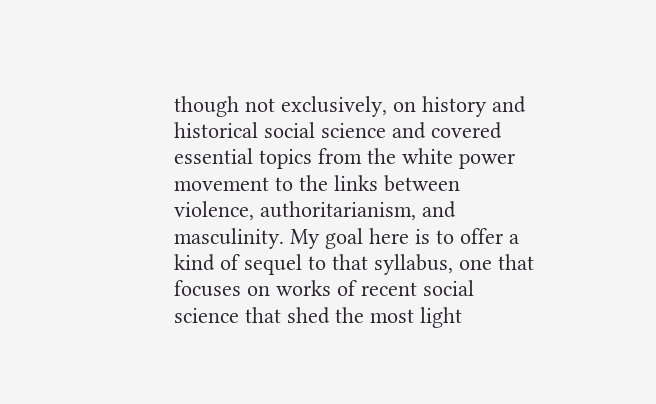though not exclusively, on history and historical social science and covered essential topics from the white power movement to the links between violence, authoritarianism, and masculinity. My goal here is to offer a kind of sequel to that syllabus, one that focuses on works of recent social science that shed the most light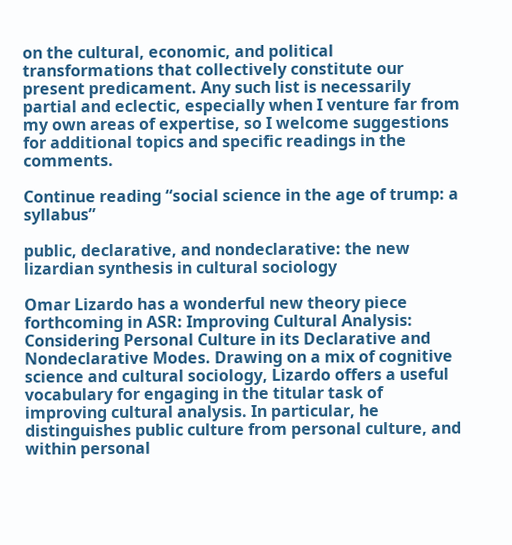on the cultural, economic, and political transformations that collectively constitute our present predicament. Any such list is necessarily partial and eclectic, especially when I venture far from my own areas of expertise, so I welcome suggestions for additional topics and specific readings in the comments.

Continue reading “social science in the age of trump: a syllabus”

public, declarative, and nondeclarative: the new lizardian synthesis in cultural sociology

Omar Lizardo has a wonderful new theory piece forthcoming in ASR: Improving Cultural Analysis: Considering Personal Culture in its Declarative and Nondeclarative Modes. Drawing on a mix of cognitive science and cultural sociology, Lizardo offers a useful vocabulary for engaging in the titular task of improving cultural analysis. In particular, he distinguishes public culture from personal culture, and within personal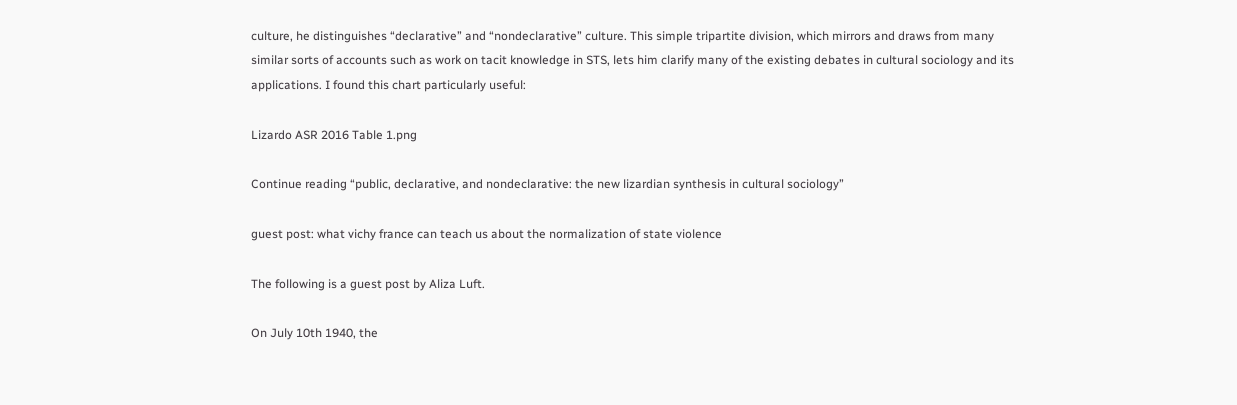culture, he distinguishes “declarative” and “nondeclarative” culture. This simple tripartite division, which mirrors and draws from many similar sorts of accounts such as work on tacit knowledge in STS, lets him clarify many of the existing debates in cultural sociology and its applications. I found this chart particularly useful:

Lizardo ASR 2016 Table 1.png

Continue reading “public, declarative, and nondeclarative: the new lizardian synthesis in cultural sociology”

guest post: what vichy france can teach us about the normalization of state violence

The following is a guest post by Aliza Luft.

On July 10th 1940, the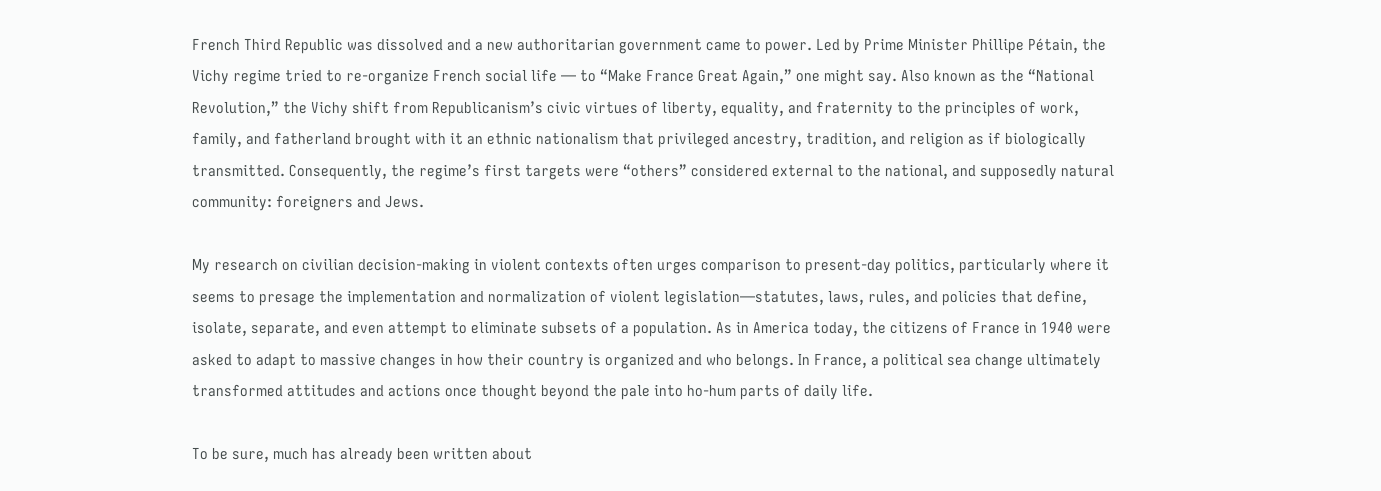French Third Republic was dissolved and a new authoritarian government came to power. Led by Prime Minister Phillipe Pétain, the Vichy regime tried to re-organize French social life — to “Make France Great Again,” one might say. Also known as the “National Revolution,” the Vichy shift from Republicanism’s civic virtues of liberty, equality, and fraternity to the principles of work, family, and fatherland brought with it an ethnic nationalism that privileged ancestry, tradition, and religion as if biologically transmitted. Consequently, the regime’s first targets were “others” considered external to the national, and supposedly natural community: foreigners and Jews.

My research on civilian decision-making in violent contexts often urges comparison to present-day politics, particularly where it seems to presage the implementation and normalization of violent legislation—statutes, laws, rules, and policies that define, isolate, separate, and even attempt to eliminate subsets of a population. As in America today, the citizens of France in 1940 were asked to adapt to massive changes in how their country is organized and who belongs. In France, a political sea change ultimately transformed attitudes and actions once thought beyond the pale into ho-hum parts of daily life.

To be sure, much has already been written about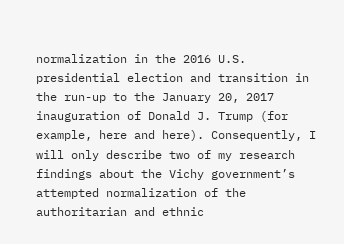normalization in the 2016 U.S. presidential election and transition in the run-up to the January 20, 2017 inauguration of Donald J. Trump (for example, here and here). Consequently, I will only describe two of my research findings about the Vichy government’s attempted normalization of the authoritarian and ethnic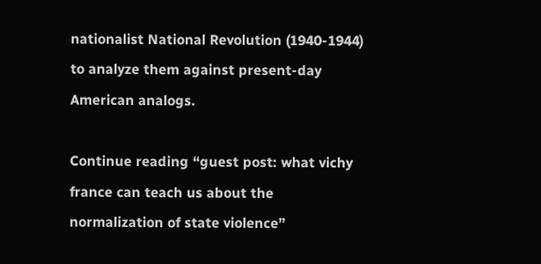nationalist National Revolution (1940-1944) to analyze them against present-day American analogs.

Continue reading “guest post: what vichy france can teach us about the normalization of state violence”